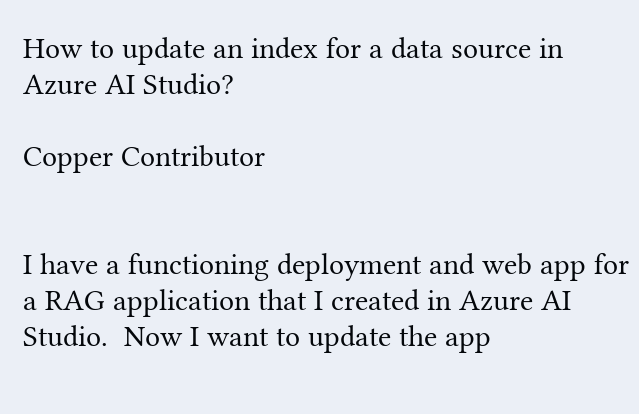How to update an index for a data source in Azure AI Studio?

Copper Contributor


I have a functioning deployment and web app for a RAG application that I created in Azure AI Studio.  Now I want to update the app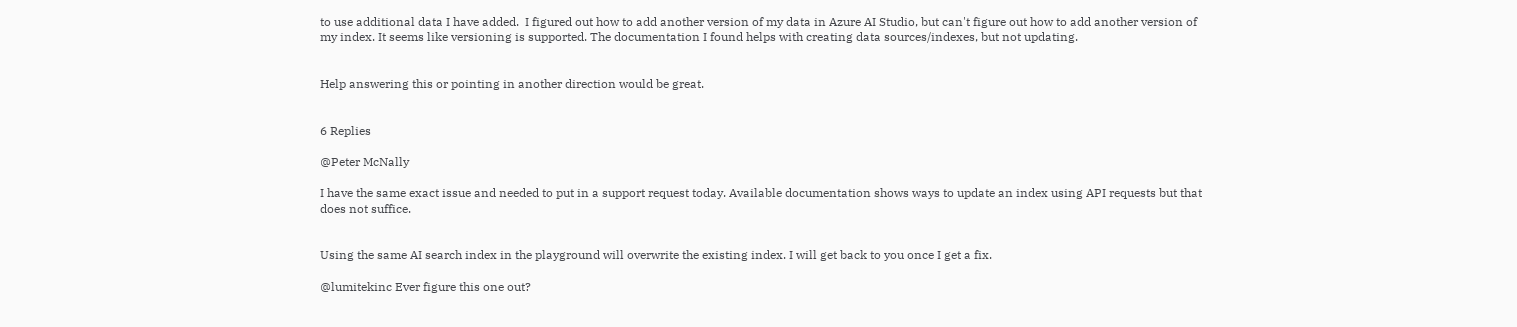to use additional data I have added.  I figured out how to add another version of my data in Azure AI Studio, but can't figure out how to add another version of my index. It seems like versioning is supported. The documentation I found helps with creating data sources/indexes, but not updating.


Help answering this or pointing in another direction would be great.


6 Replies

@Peter McNally

I have the same exact issue and needed to put in a support request today. Available documentation shows ways to update an index using API requests but that does not suffice.


Using the same AI search index in the playground will overwrite the existing index. I will get back to you once I get a fix.

@lumitekinc Ever figure this one out?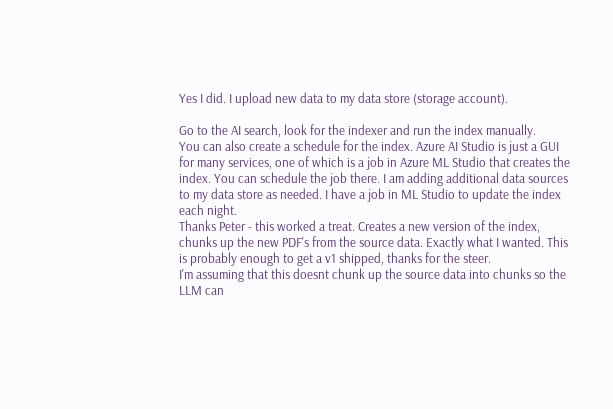Yes I did. I upload new data to my data store (storage account).

Go to the AI search, look for the indexer and run the index manually.
You can also create a schedule for the index. Azure AI Studio is just a GUI for many services, one of which is a job in Azure ML Studio that creates the index. You can schedule the job there. I am adding additional data sources to my data store as needed. I have a job in ML Studio to update the index each night.
Thanks Peter - this worked a treat. Creates a new version of the index, chunks up the new PDF's from the source data. Exactly what I wanted. This is probably enough to get a v1 shipped, thanks for the steer.
I'm assuming that this doesnt chunk up the source data into chunks so the LLM can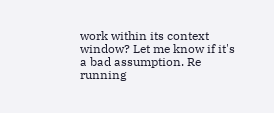work within its context window? Let me know if it's a bad assumption. Re running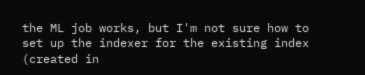the ML job works, but I'm not sure how to set up the indexer for the existing index (created in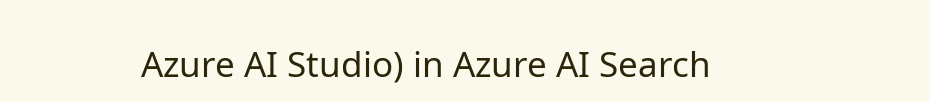Azure AI Studio) in Azure AI Search